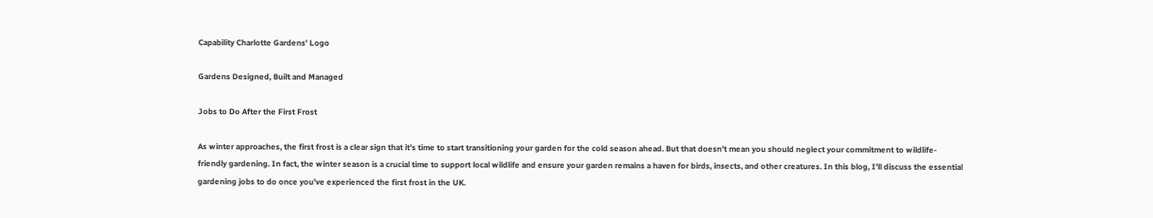Capability Charlotte Gardens' Logo

Gardens Designed, Built and Managed

Jobs to Do After the First Frost

As winter approaches, the first frost is a clear sign that it’s time to start transitioning your garden for the cold season ahead. But that doesn’t mean you should neglect your commitment to wildlife-friendly gardening. In fact, the winter season is a crucial time to support local wildlife and ensure your garden remains a haven for birds, insects, and other creatures. In this blog, I’ll discuss the essential gardening jobs to do once you’ve experienced the first frost in the UK.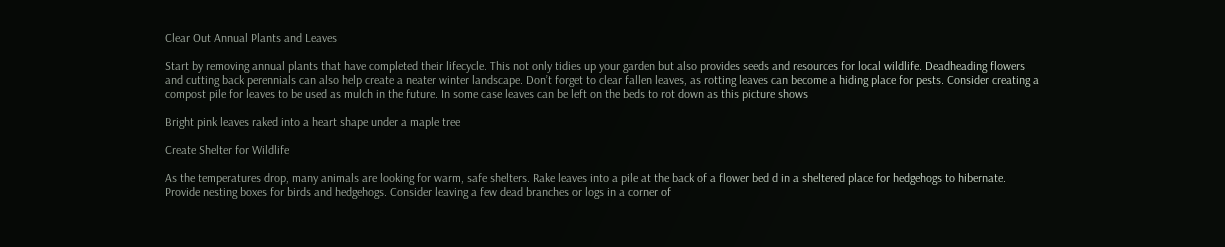Clear Out Annual Plants and Leaves

Start by removing annual plants that have completed their lifecycle. This not only tidies up your garden but also provides seeds and resources for local wildlife. Deadheading flowers and cutting back perennials can also help create a neater winter landscape. Don’t forget to clear fallen leaves, as rotting leaves can become a hiding place for pests. Consider creating a compost pile for leaves to be used as mulch in the future. In some case leaves can be left on the beds to rot down as this picture shows

Bright pink leaves raked into a heart shape under a maple tree

Create Shelter for Wildlife

As the temperatures drop, many animals are looking for warm, safe shelters. Rake leaves into a pile at the back of a flower bed d in a sheltered place for hedgehogs to hibernate. Provide nesting boxes for birds and hedgehogs. Consider leaving a few dead branches or logs in a corner of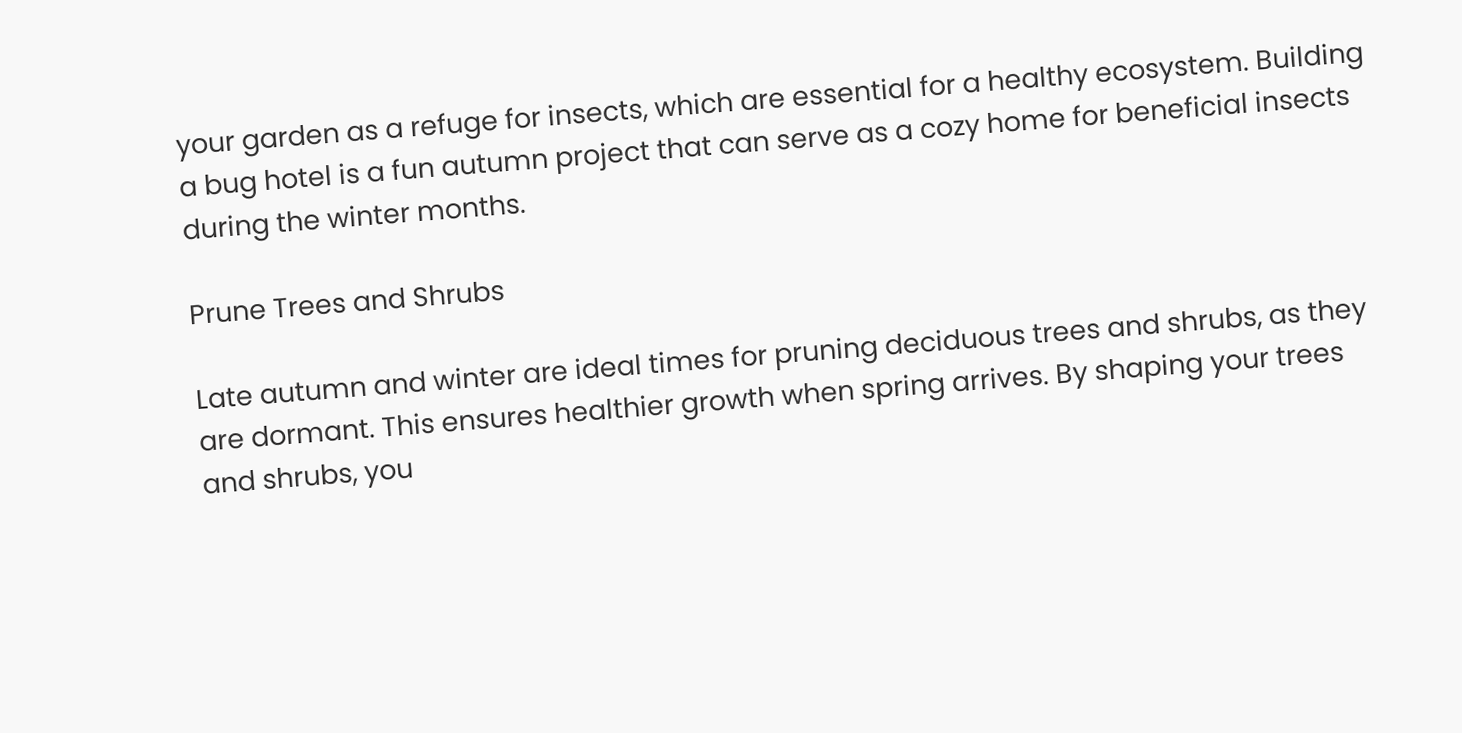your garden as a refuge for insects, which are essential for a healthy ecosystem. Building a bug hotel is a fun autumn project that can serve as a cozy home for beneficial insects during the winter months.

Prune Trees and Shrubs

Late autumn and winter are ideal times for pruning deciduous trees and shrubs, as they are dormant. This ensures healthier growth when spring arrives. By shaping your trees and shrubs, you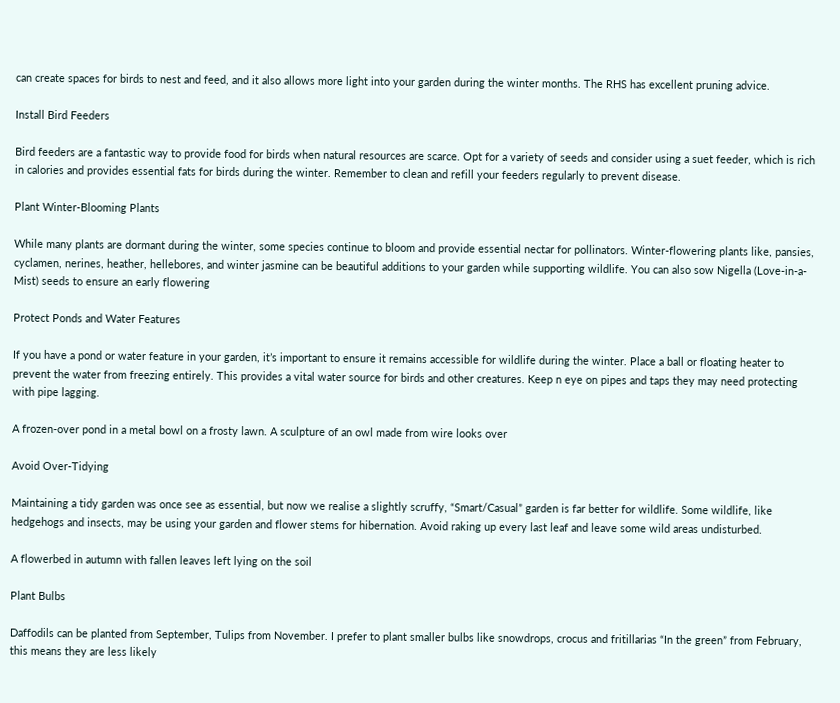can create spaces for birds to nest and feed, and it also allows more light into your garden during the winter months. The RHS has excellent pruning advice.

Install Bird Feeders

Bird feeders are a fantastic way to provide food for birds when natural resources are scarce. Opt for a variety of seeds and consider using a suet feeder, which is rich in calories and provides essential fats for birds during the winter. Remember to clean and refill your feeders regularly to prevent disease.

Plant Winter-Blooming Plants

While many plants are dormant during the winter, some species continue to bloom and provide essential nectar for pollinators. Winter-flowering plants like, pansies, cyclamen, nerines, heather, hellebores, and winter jasmine can be beautiful additions to your garden while supporting wildlife. You can also sow Nigella (Love-in-a-Mist) seeds to ensure an early flowering

Protect Ponds and Water Features

If you have a pond or water feature in your garden, it’s important to ensure it remains accessible for wildlife during the winter. Place a ball or floating heater to prevent the water from freezing entirely. This provides a vital water source for birds and other creatures. Keep n eye on pipes and taps they may need protecting with pipe lagging.

A frozen-over pond in a metal bowl on a frosty lawn. A sculpture of an owl made from wire looks over

Avoid Over-Tidying

Maintaining a tidy garden was once see as essential, but now we realise a slightly scruffy, “Smart/Casual” garden is far better for wildlife. Some wildlife, like hedgehogs and insects, may be using your garden and flower stems for hibernation. Avoid raking up every last leaf and leave some wild areas undisturbed.

A flowerbed in autumn with fallen leaves left lying on the soil

Plant Bulbs

Daffodils can be planted from September, Tulips from November. I prefer to plant smaller bulbs like snowdrops, crocus and fritillarias “In the green” from February, this means they are less likely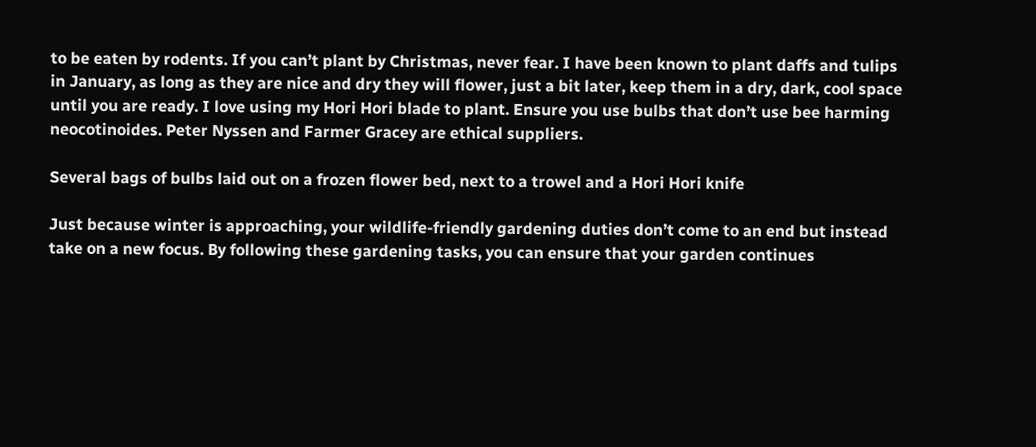to be eaten by rodents. If you can’t plant by Christmas, never fear. I have been known to plant daffs and tulips in January, as long as they are nice and dry they will flower, just a bit later, keep them in a dry, dark, cool space until you are ready. I love using my Hori Hori blade to plant. Ensure you use bulbs that don’t use bee harming neocotinoides. Peter Nyssen and Farmer Gracey are ethical suppliers.

Several bags of bulbs laid out on a frozen flower bed, next to a trowel and a Hori Hori knife

Just because winter is approaching, your wildlife-friendly gardening duties don’t come to an end but instead take on a new focus. By following these gardening tasks, you can ensure that your garden continues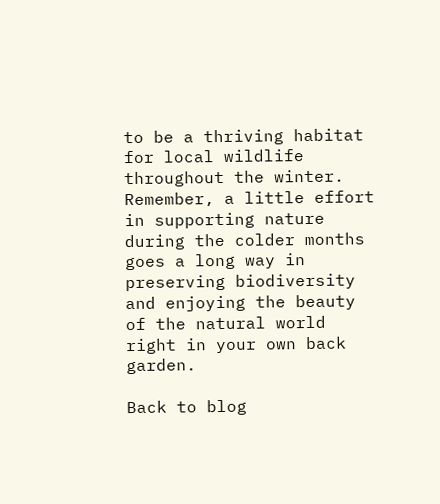to be a thriving habitat for local wildlife throughout the winter. Remember, a little effort in supporting nature during the colder months goes a long way in preserving biodiversity and enjoying the beauty of the natural world right in your own back garden.

Back to blog